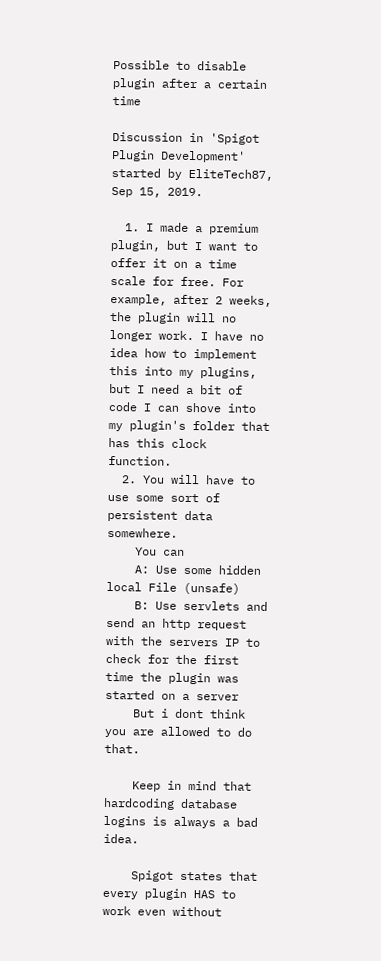Possible to disable plugin after a certain time

Discussion in 'Spigot Plugin Development' started by EliteTech87, Sep 15, 2019.

  1. I made a premium plugin, but I want to offer it on a time scale for free. For example, after 2 weeks, the plugin will no longer work. I have no idea how to implement this into my plugins, but I need a bit of code I can shove into my plugin's folder that has this clock function.
  2. You will have to use some sort of persistent data somewhere.
    You can
    A: Use some hidden local File (unsafe)
    B: Use servlets and send an http request with the servers IP to check for the first time the plugin was started on a server
    But i dont think you are allowed to do that.

    Keep in mind that hardcoding database logins is always a bad idea.

    Spigot states that every plugin HAS to work even without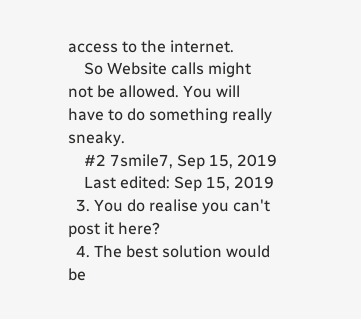access to the internet.
    So Website calls might not be allowed. You will have to do something really sneaky.
    #2 7smile7, Sep 15, 2019
    Last edited: Sep 15, 2019
  3. You do realise you can't post it here?
  4. The best solution would be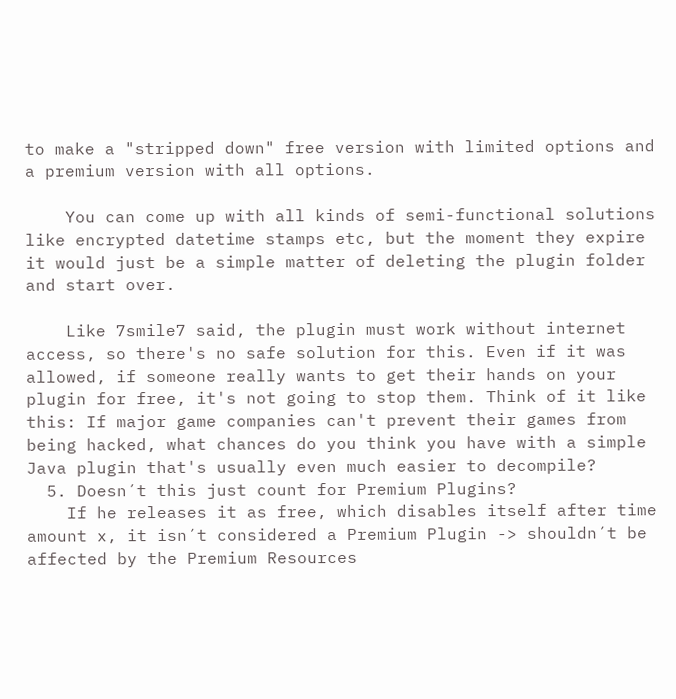to make a "stripped down" free version with limited options and a premium version with all options.

    You can come up with all kinds of semi-functional solutions like encrypted datetime stamps etc, but the moment they expire it would just be a simple matter of deleting the plugin folder and start over.

    Like 7smile7 said, the plugin must work without internet access, so there's no safe solution for this. Even if it was allowed, if someone really wants to get their hands on your plugin for free, it's not going to stop them. Think of it like this: If major game companies can't prevent their games from being hacked, what chances do you think you have with a simple Java plugin that's usually even much easier to decompile?
  5. Doesn´t this just count for Premium Plugins?
    If he releases it as free, which disables itself after time amount x, it isn´t considered a Premium Plugin -> shouldn´t be affected by the Premium Resources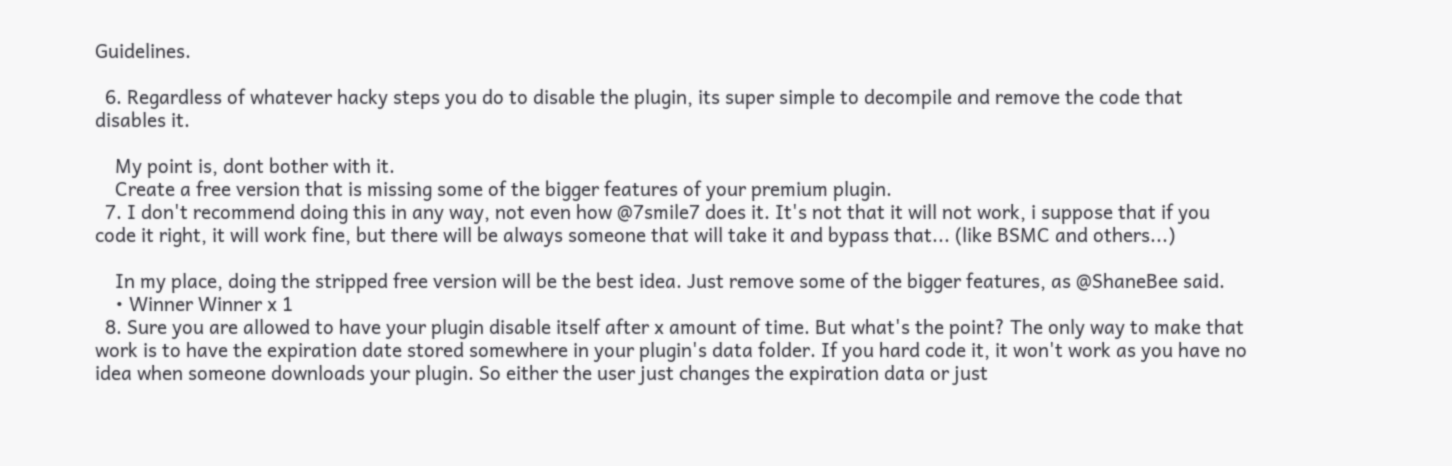Guidelines.

  6. Regardless of whatever hacky steps you do to disable the plugin, its super simple to decompile and remove the code that disables it.

    My point is, dont bother with it.
    Create a free version that is missing some of the bigger features of your premium plugin.
  7. I don't recommend doing this in any way, not even how @7smile7 does it. It's not that it will not work, i suppose that if you code it right, it will work fine, but there will be always someone that will take it and bypass that... (like BSMC and others...)

    In my place, doing the stripped free version will be the best idea. Just remove some of the bigger features, as @ShaneBee said.
    • Winner Winner x 1
  8. Sure you are allowed to have your plugin disable itself after x amount of time. But what's the point? The only way to make that work is to have the expiration date stored somewhere in your plugin's data folder. If you hard code it, it won't work as you have no idea when someone downloads your plugin. So either the user just changes the expiration data or just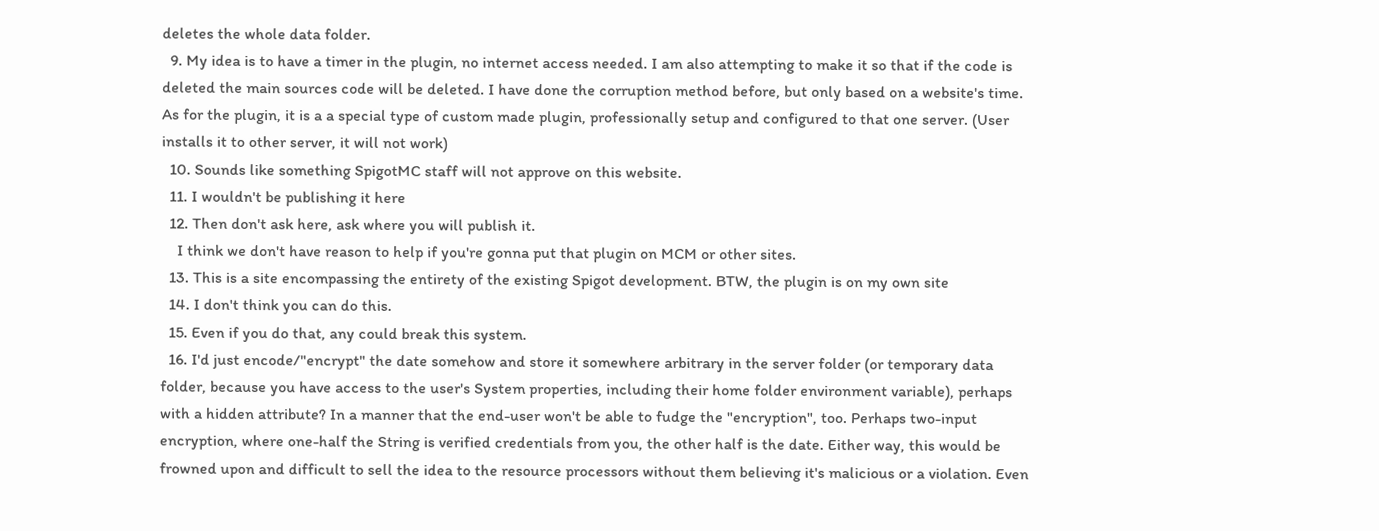deletes the whole data folder.
  9. My idea is to have a timer in the plugin, no internet access needed. I am also attempting to make it so that if the code is deleted the main sources code will be deleted. I have done the corruption method before, but only based on a website's time. As for the plugin, it is a a special type of custom made plugin, professionally setup and configured to that one server. (User installs it to other server, it will not work)
  10. Sounds like something SpigotMC staff will not approve on this website.
  11. I wouldn't be publishing it here
  12. Then don't ask here, ask where you will publish it.
    I think we don't have reason to help if you're gonna put that plugin on MCM or other sites.
  13. This is a site encompassing the entirety of the existing Spigot development. BTW, the plugin is on my own site
  14. I don't think you can do this.
  15. Even if you do that, any could break this system.
  16. I'd just encode/"encrypt" the date somehow and store it somewhere arbitrary in the server folder (or temporary data folder, because you have access to the user's System properties, including their home folder environment variable), perhaps with a hidden attribute? In a manner that the end-user won't be able to fudge the "encryption", too. Perhaps two-input encryption, where one-half the String is verified credentials from you, the other half is the date. Either way, this would be frowned upon and difficult to sell the idea to the resource processors without them believing it's malicious or a violation. Even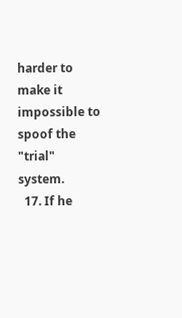harder to make it impossible to spoof the "trial" system.
  17. If he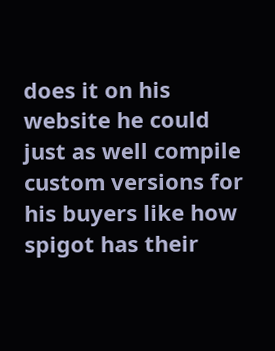does it on his website he could just as well compile custom versions for his buyers like how spigot has their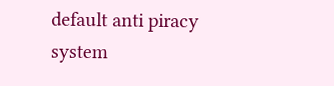default anti piracy system